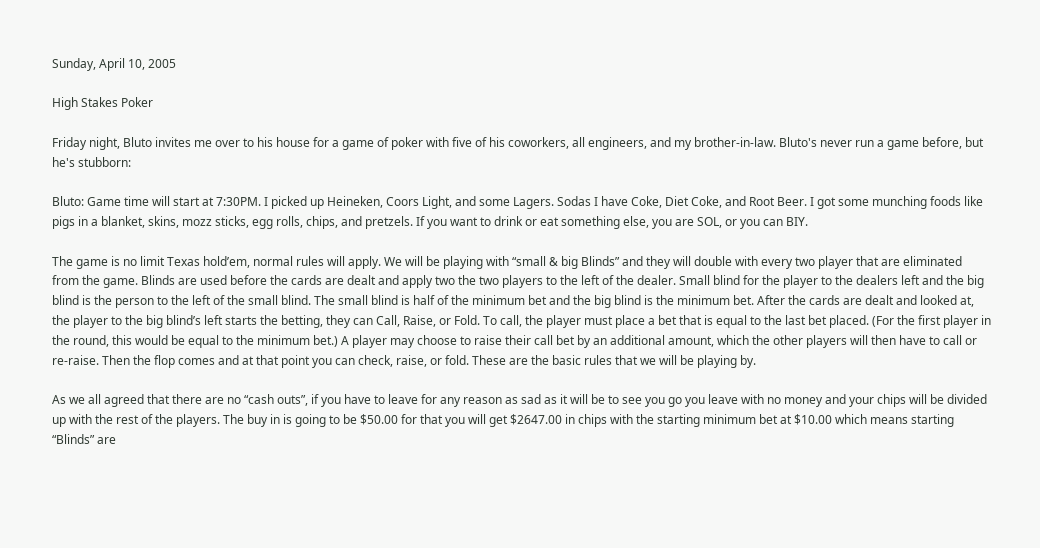Sunday, April 10, 2005

High Stakes Poker

Friday night, Bluto invites me over to his house for a game of poker with five of his coworkers, all engineers, and my brother-in-law. Bluto's never run a game before, but he's stubborn:

Bluto: Game time will start at 7:30PM. I picked up Heineken, Coors Light, and some Lagers. Sodas I have Coke, Diet Coke, and Root Beer. I got some munching foods like pigs in a blanket, skins, mozz sticks, egg rolls, chips, and pretzels. If you want to drink or eat something else, you are SOL, or you can BIY.

The game is no limit Texas hold’em, normal rules will apply. We will be playing with “small & big Blinds” and they will double with every two player that are eliminated from the game. Blinds are used before the cards are dealt and apply two the two players to the left of the dealer. Small blind for the player to the dealers left and the big blind is the person to the left of the small blind. The small blind is half of the minimum bet and the big blind is the minimum bet. After the cards are dealt and looked at, the player to the big blind’s left starts the betting, they can Call, Raise, or Fold. To call, the player must place a bet that is equal to the last bet placed. (For the first player in the round, this would be equal to the minimum bet.) A player may choose to raise their call bet by an additional amount, which the other players will then have to call or re-raise. Then the flop comes and at that point you can check, raise, or fold. These are the basic rules that we will be playing by.

As we all agreed that there are no “cash outs”, if you have to leave for any reason as sad as it will be to see you go you leave with no money and your chips will be divided up with the rest of the players. The buy in is going to be $50.00 for that you will get $2647.00 in chips with the starting minimum bet at $10.00 which means starting “Blinds” are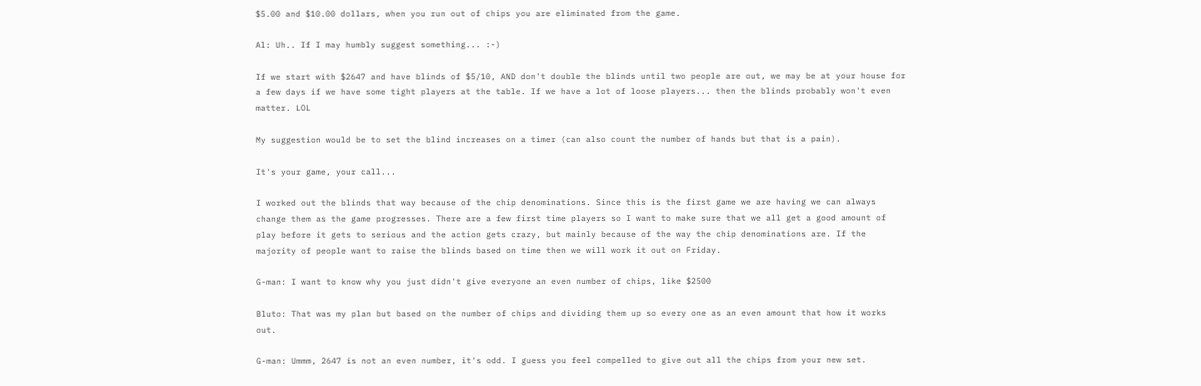$5.00 and $10.00 dollars, when you run out of chips you are eliminated from the game.

Al: Uh.. If I may humbly suggest something... :-)

If we start with $2647 and have blinds of $5/10, AND don't double the blinds until two people are out, we may be at your house for a few days if we have some tight players at the table. If we have a lot of loose players... then the blinds probably won't even matter. LOL

My suggestion would be to set the blind increases on a timer (can also count the number of hands but that is a pain).

It's your game, your call...

I worked out the blinds that way because of the chip denominations. Since this is the first game we are having we can always change them as the game progresses. There are a few first time players so I want to make sure that we all get a good amount of play before it gets to serious and the action gets crazy, but mainly because of the way the chip denominations are. If the majority of people want to raise the blinds based on time then we will work it out on Friday.

G-man: I want to know why you just didn't give everyone an even number of chips, like $2500

Bluto: That was my plan but based on the number of chips and dividing them up so every one as an even amount that how it works out.

G-man: Ummm, 2647 is not an even number, it's odd. I guess you feel compelled to give out all the chips from your new set.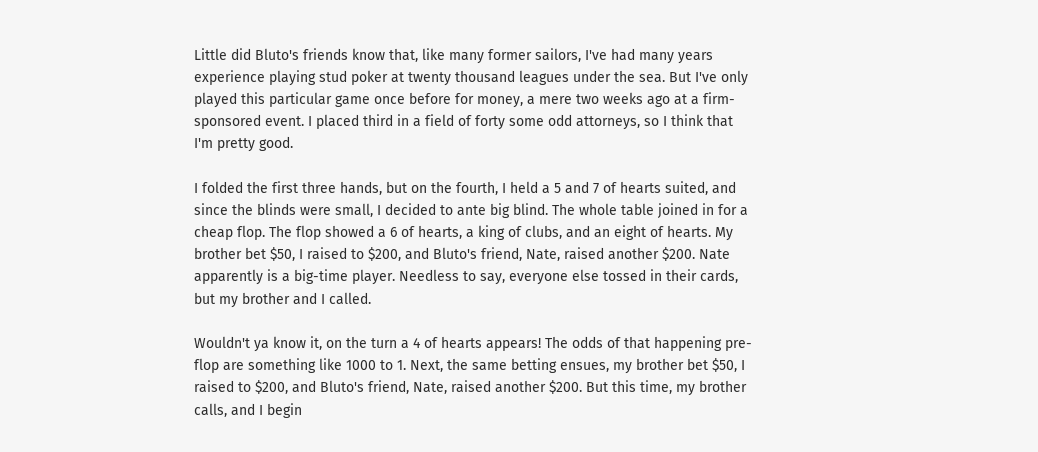Little did Bluto's friends know that, like many former sailors, I've had many years experience playing stud poker at twenty thousand leagues under the sea. But I've only played this particular game once before for money, a mere two weeks ago at a firm-sponsored event. I placed third in a field of forty some odd attorneys, so I think that I'm pretty good.

I folded the first three hands, but on the fourth, I held a 5 and 7 of hearts suited, and since the blinds were small, I decided to ante big blind. The whole table joined in for a cheap flop. The flop showed a 6 of hearts, a king of clubs, and an eight of hearts. My brother bet $50, I raised to $200, and Bluto's friend, Nate, raised another $200. Nate apparently is a big-time player. Needless to say, everyone else tossed in their cards, but my brother and I called.

Wouldn't ya know it, on the turn a 4 of hearts appears! The odds of that happening pre-flop are something like 1000 to 1. Next, the same betting ensues, my brother bet $50, I raised to $200, and Bluto's friend, Nate, raised another $200. But this time, my brother calls, and I begin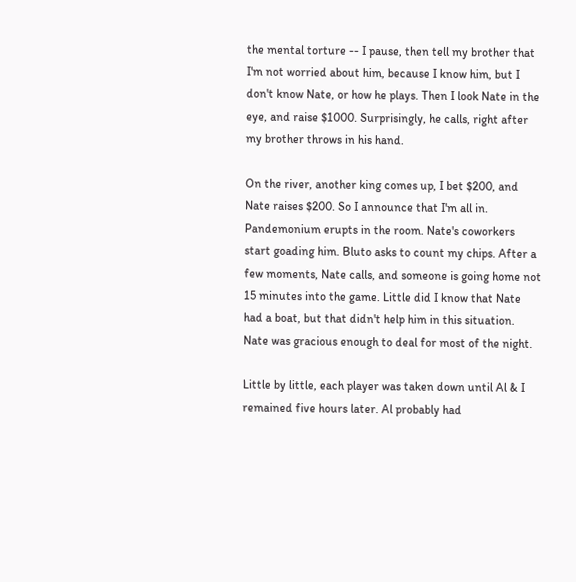the mental torture -- I pause, then tell my brother that I'm not worried about him, because I know him, but I don't know Nate, or how he plays. Then I look Nate in the eye, and raise $1000. Surprisingly, he calls, right after my brother throws in his hand.

On the river, another king comes up, I bet $200, and Nate raises $200. So I announce that I'm all in. Pandemonium erupts in the room. Nate's coworkers start goading him. Bluto asks to count my chips. After a few moments, Nate calls, and someone is going home not 15 minutes into the game. Little did I know that Nate had a boat, but that didn't help him in this situation. Nate was gracious enough to deal for most of the night.

Little by little, each player was taken down until Al & I remained five hours later. Al probably had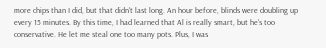more chips than I did, but that didn't last long. An hour before, blinds were doubling up every 15 minutes. By this time, I had learned that Al is really smart, but he's too conservative. He let me steal one too many pots. Plus, I was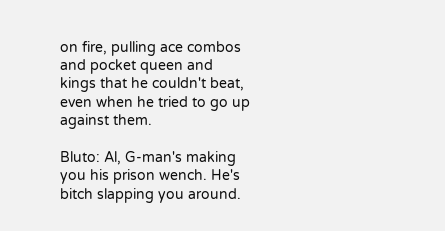on fire, pulling ace combos and pocket queen and kings that he couldn't beat, even when he tried to go up against them.

Bluto: Al, G-man's making you his prison wench. He's bitch slapping you around.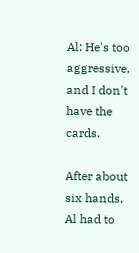Al: He's too aggressive, and I don't have the cards.

After about six hands, Al had to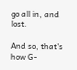go all in, and lost.

And so, that's how G-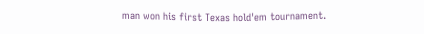man won his first Texas hold'em tournament.